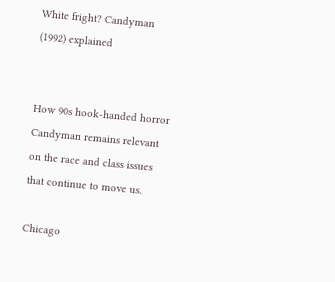White fright? Candyman (1992) explained


How 90s hook-handed horror Candyman remains relevant on the race and class issues that continue to move us.

Chicago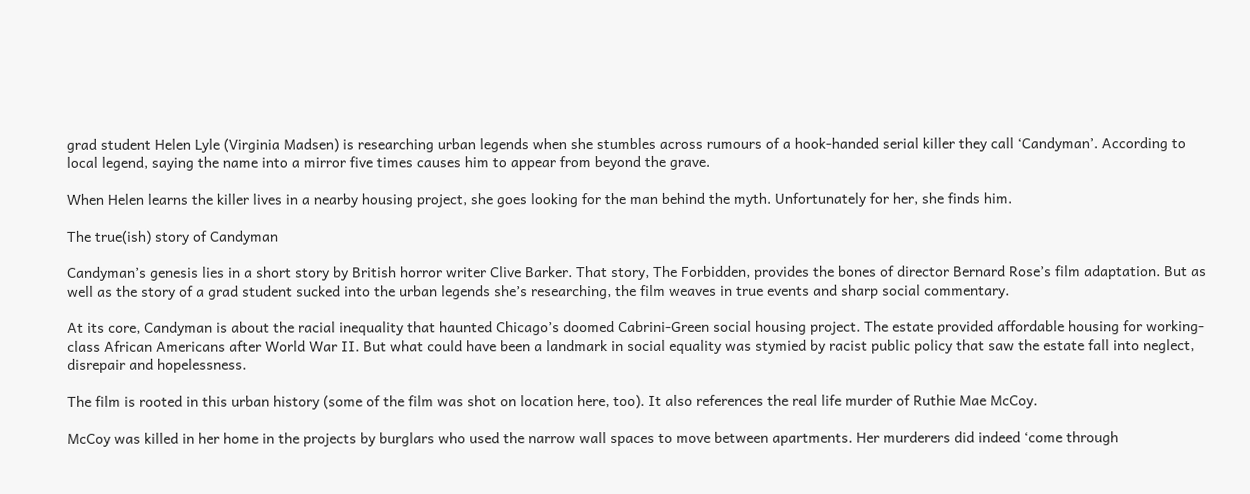grad student Helen Lyle (Virginia Madsen) is researching urban legends when she stumbles across rumours of a hook-handed serial killer they call ‘Candyman’. According to local legend, saying the name into a mirror five times causes him to appear from beyond the grave.

When Helen learns the killer lives in a nearby housing project, she goes looking for the man behind the myth. Unfortunately for her, she finds him.

The true(ish) story of Candyman

Candyman’s genesis lies in a short story by British horror writer Clive Barker. That story, The Forbidden, provides the bones of director Bernard Rose’s film adaptation. But as well as the story of a grad student sucked into the urban legends she’s researching, the film weaves in true events and sharp social commentary.

At its core, Candyman is about the racial inequality that haunted Chicago’s doomed Cabrini-Green social housing project. The estate provided affordable housing for working-class African Americans after World War II. But what could have been a landmark in social equality was stymied by racist public policy that saw the estate fall into neglect, disrepair and hopelessness.

The film is rooted in this urban history (some of the film was shot on location here, too). It also references the real life murder of Ruthie Mae McCoy.

McCoy was killed in her home in the projects by burglars who used the narrow wall spaces to move between apartments. Her murderers did indeed ‘come through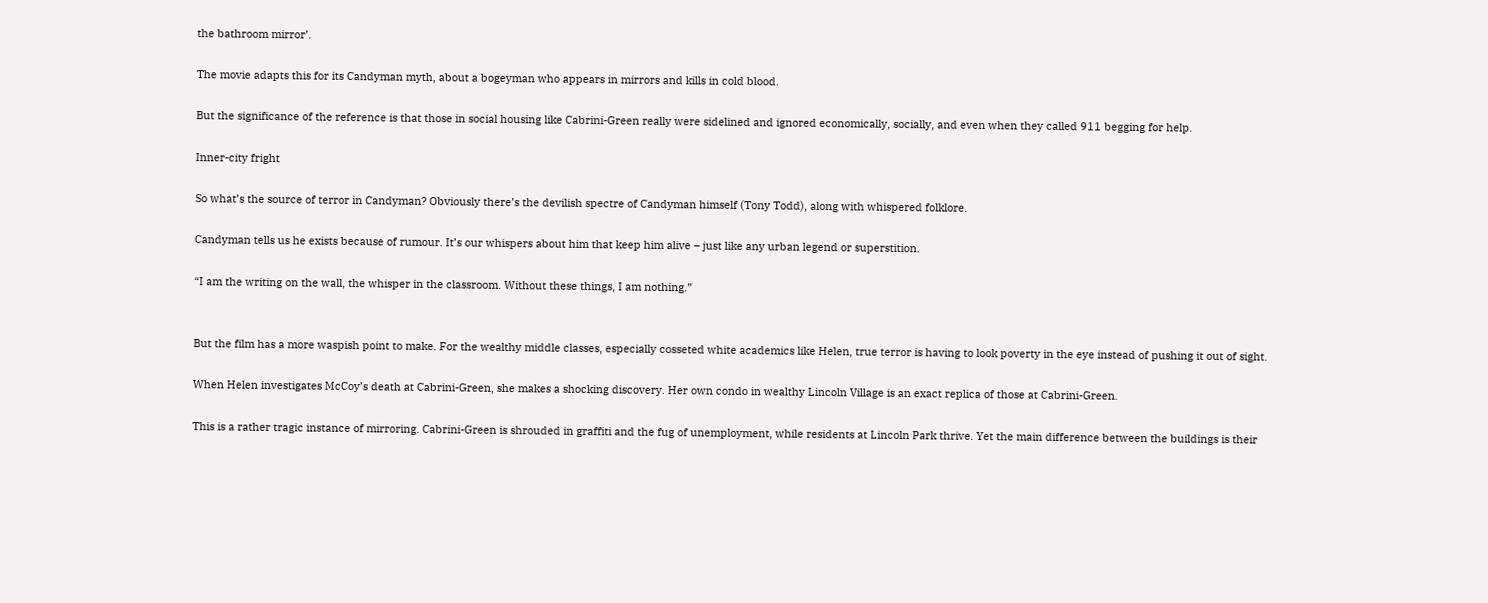the bathroom mirror’.

The movie adapts this for its Candyman myth, about a bogeyman who appears in mirrors and kills in cold blood.

But the significance of the reference is that those in social housing like Cabrini-Green really were sidelined and ignored economically, socially, and even when they called 911 begging for help.

Inner-city fright

So what’s the source of terror in Candyman? Obviously there’s the devilish spectre of Candyman himself (Tony Todd), along with whispered folklore.

Candyman tells us he exists because of rumour. It’s our whispers about him that keep him alive – just like any urban legend or superstition.

“I am the writing on the wall, the whisper in the classroom. Without these things, I am nothing.”


But the film has a more waspish point to make. For the wealthy middle classes, especially cosseted white academics like Helen, true terror is having to look poverty in the eye instead of pushing it out of sight.

When Helen investigates McCoy’s death at Cabrini-Green, she makes a shocking discovery. Her own condo in wealthy Lincoln Village is an exact replica of those at Cabrini-Green.

This is a rather tragic instance of mirroring. Cabrini-Green is shrouded in graffiti and the fug of unemployment, while residents at Lincoln Park thrive. Yet the main difference between the buildings is their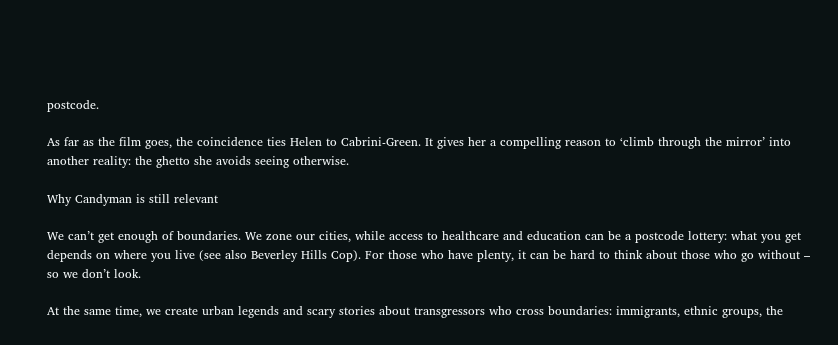postcode.

As far as the film goes, the coincidence ties Helen to Cabrini-Green. It gives her a compelling reason to ‘climb through the mirror’ into another reality: the ghetto she avoids seeing otherwise.

Why Candyman is still relevant

We can’t get enough of boundaries. We zone our cities, while access to healthcare and education can be a postcode lottery: what you get depends on where you live (see also Beverley Hills Cop). For those who have plenty, it can be hard to think about those who go without – so we don’t look.

At the same time, we create urban legends and scary stories about transgressors who cross boundaries: immigrants, ethnic groups, the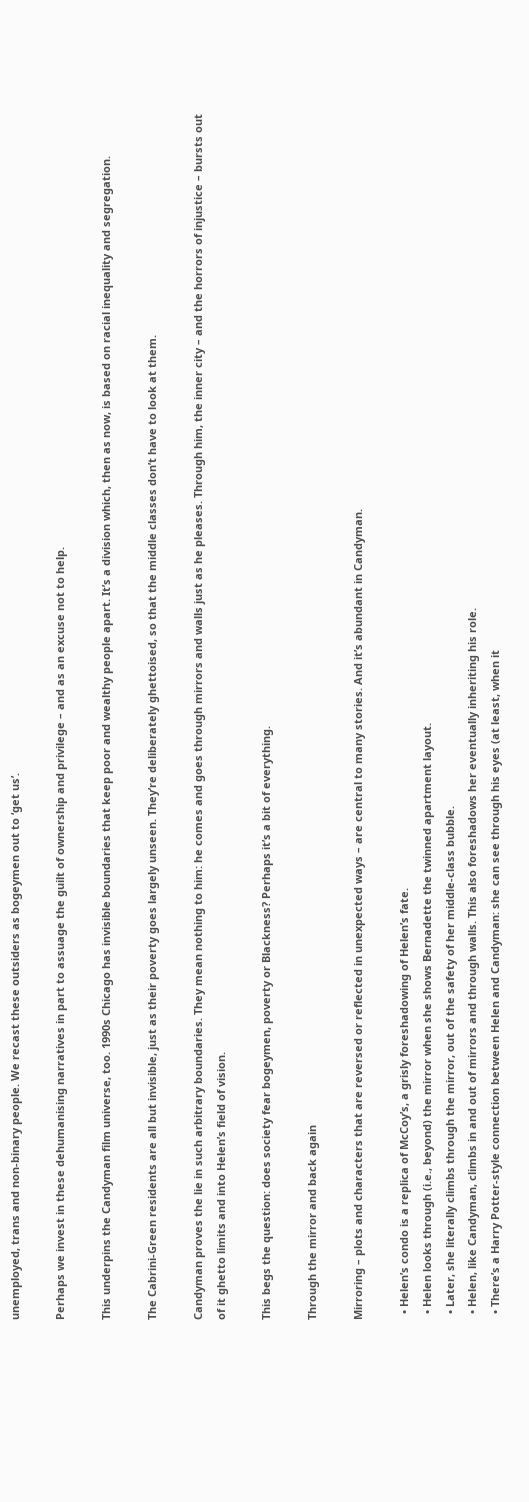unemployed, trans and non-binary people. We recast these outsiders as bogeymen out to ‘get us’.

Perhaps we invest in these dehumanising narratives in part to assuage the guilt of ownership and privilege – and as an excuse not to help.

This underpins the Candyman film universe, too. 1990s Chicago has invisible boundaries that keep poor and wealthy people apart. It’s a division which, then as now, is based on racial inequality and segregation.

The Cabrini-Green residents are all but invisible, just as their poverty goes largely unseen. They’re deliberately ghettoised, so that the middle classes don’t have to look at them.

Candyman proves the lie in such arbitrary boundaries. They mean nothing to him: he comes and goes through mirrors and walls just as he pleases. Through him, the inner city – and the horrors of injustice – bursts out of it ghetto limits and into Helen’s field of vision.

This begs the question: does society fear bogeymen, poverty or Blackness? Perhaps it’s a bit of everything.

Through the mirror and back again

Mirroring – plots and characters that are reversed or reflected in unexpected ways – are central to many stories. And it’s abundant in Candyman.

  • Helen’s condo is a replica of McCoy’s, a grisly foreshadowing of Helen’s fate.
  • Helen looks through (i.e., beyond) the mirror when she shows Bernadette the twinned apartment layout.
  • Later, she literally climbs through the mirror, out of the safety of her middle-class bubble.
  • Helen, like Candyman, climbs in and out of mirrors and through walls. This also foreshadows her eventually inheriting his role.
  • There’s a Harry Potter-style connection between Helen and Candyman: she can see through his eyes (at least, when it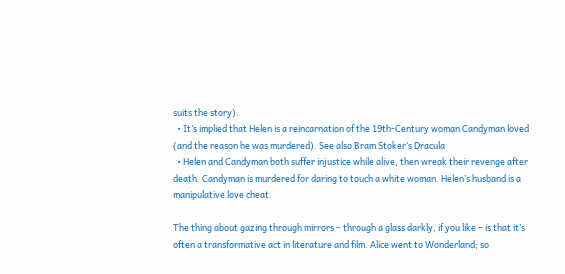suits the story).
  • It’s implied that Helen is a reincarnation of the 19th-Century woman Candyman loved (and the reason he was murdered). See also Bram Stoker’s Dracula
  • Helen and Candyman both suffer injustice while alive, then wreak their revenge after death. Candyman is murdered for daring to touch a white woman. Helen’s husband is a manipulative love cheat.

The thing about gazing through mirrors – through a glass darkly, if you like – is that it’s often a transformative act in literature and film. Alice went to Wonderland; so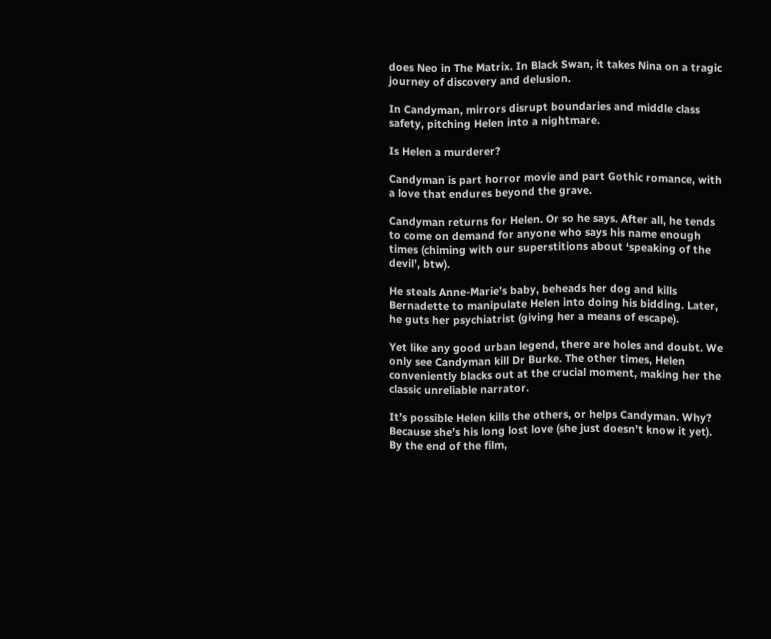does Neo in The Matrix. In Black Swan, it takes Nina on a tragic journey of discovery and delusion.

In Candyman, mirrors disrupt boundaries and middle class safety, pitching Helen into a nightmare.

Is Helen a murderer?

Candyman is part horror movie and part Gothic romance, with a love that endures beyond the grave.

Candyman returns for Helen. Or so he says. After all, he tends to come on demand for anyone who says his name enough times (chiming with our superstitions about ‘speaking of the devil’, btw).

He steals Anne-Marie’s baby, beheads her dog and kills Bernadette to manipulate Helen into doing his bidding. Later, he guts her psychiatrist (giving her a means of escape).

Yet like any good urban legend, there are holes and doubt. We only see Candyman kill Dr Burke. The other times, Helen conveniently blacks out at the crucial moment, making her the classic unreliable narrator.

It’s possible Helen kills the others, or helps Candyman. Why? Because she’s his long lost love (she just doesn’t know it yet). By the end of the film,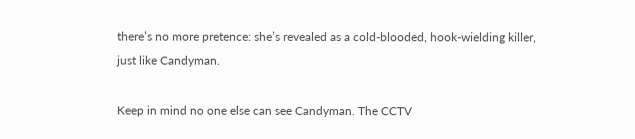there’s no more pretence: she’s revealed as a cold-blooded, hook-wielding killer, just like Candyman.

Keep in mind no one else can see Candyman. The CCTV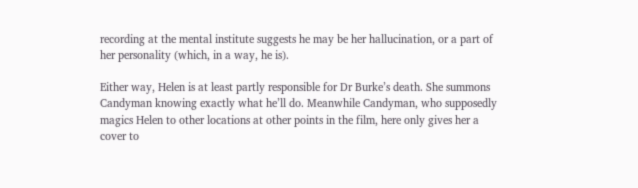recording at the mental institute suggests he may be her hallucination, or a part of her personality (which, in a way, he is).

Either way, Helen is at least partly responsible for Dr Burke’s death. She summons Candyman knowing exactly what he’ll do. Meanwhile Candyman, who supposedly magics Helen to other locations at other points in the film, here only gives her a cover to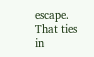escape. That ties in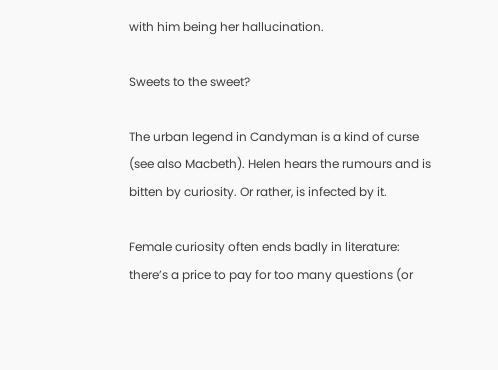with him being her hallucination.

Sweets to the sweet?

The urban legend in Candyman is a kind of curse (see also Macbeth). Helen hears the rumours and is bitten by curiosity. Or rather, is infected by it.

Female curiosity often ends badly in literature: there’s a price to pay for too many questions (or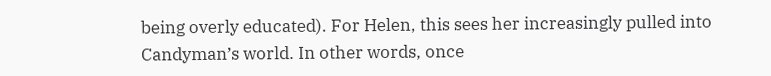being overly educated). For Helen, this sees her increasingly pulled into Candyman’s world. In other words, once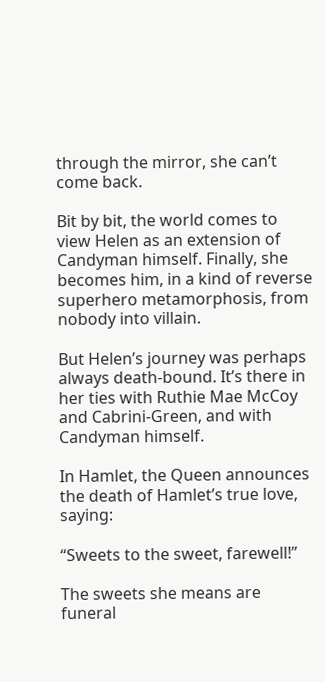through the mirror, she can’t come back.

Bit by bit, the world comes to view Helen as an extension of Candyman himself. Finally, she becomes him, in a kind of reverse superhero metamorphosis, from nobody into villain.

But Helen’s journey was perhaps always death-bound. It’s there in her ties with Ruthie Mae McCoy and Cabrini-Green, and with Candyman himself.

In Hamlet, the Queen announces the death of Hamlet’s true love, saying:

“Sweets to the sweet, farewell!”

The sweets she means are funeral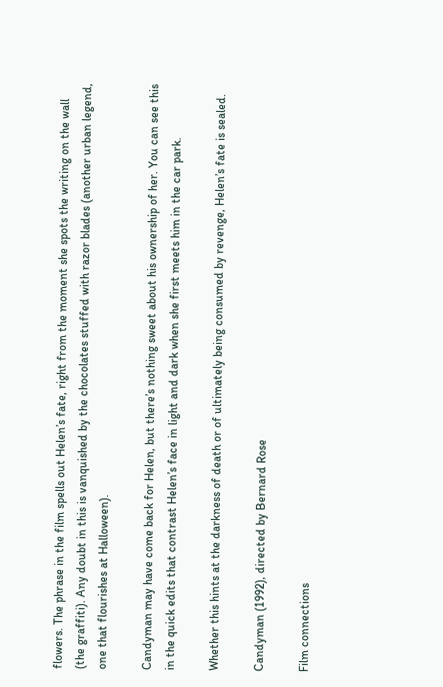flowers. The phrase in the film spells out Helen’s fate, right from the moment she spots the writing on the wall (the graffiti). Any doubt in this is vanquished by the chocolates stuffed with razor blades (another urban legend, one that flourishes at Halloween).

Candyman may have come back for Helen, but there’s nothing sweet about his ownership of her. You can see this in the quick edits that contrast Helen’s face in light and dark when she first meets him in the car park.

Whether this hints at the darkness of death or of ultimately being consumed by revenge, Helen’s fate is sealed.

Candyman (1992), directed by Bernard Rose

Film connections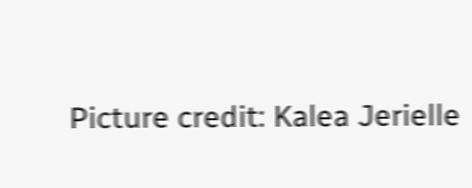Picture credit: Kalea Jerielle